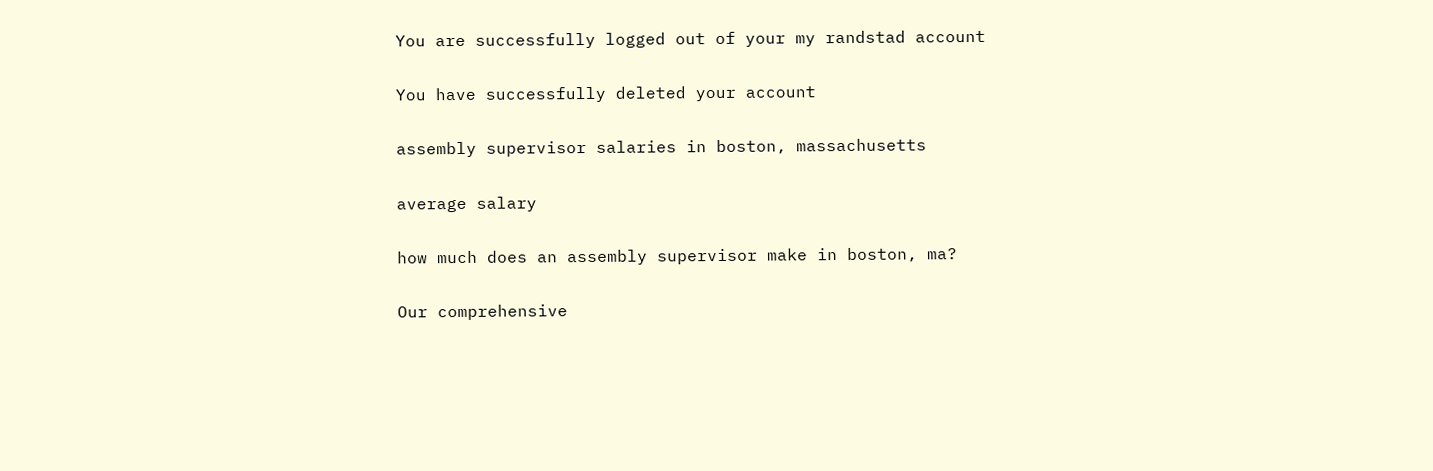You are successfully logged out of your my randstad account

You have successfully deleted your account

assembly supervisor salaries in boston, massachusetts

average salary

how much does an assembly supervisor make in boston, ma?

Our comprehensive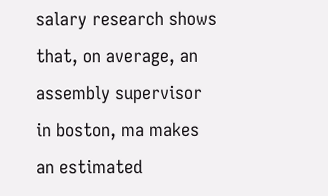salary research shows that, on average, an assembly supervisor in boston, ma makes an estimated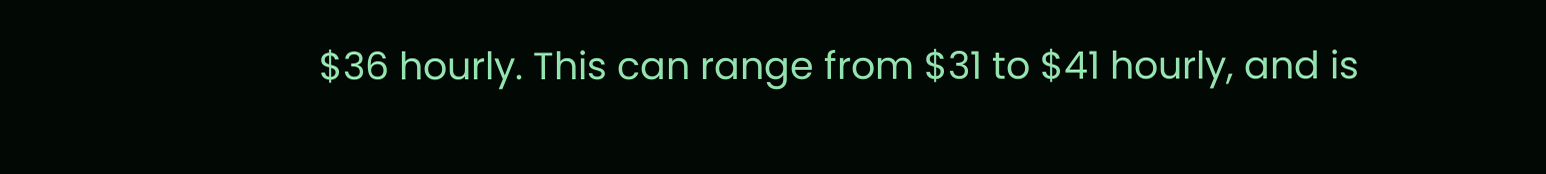$36 hourly. This can range from $31 to $41 hourly, and is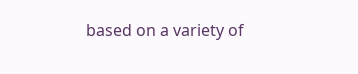based on a variety of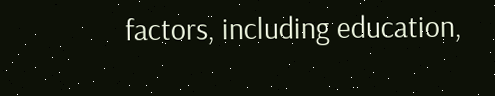factors, including education,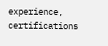experience, certifications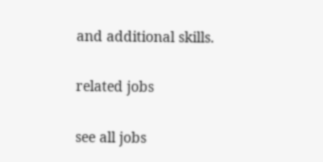and additional skills.

related jobs

see all jobs